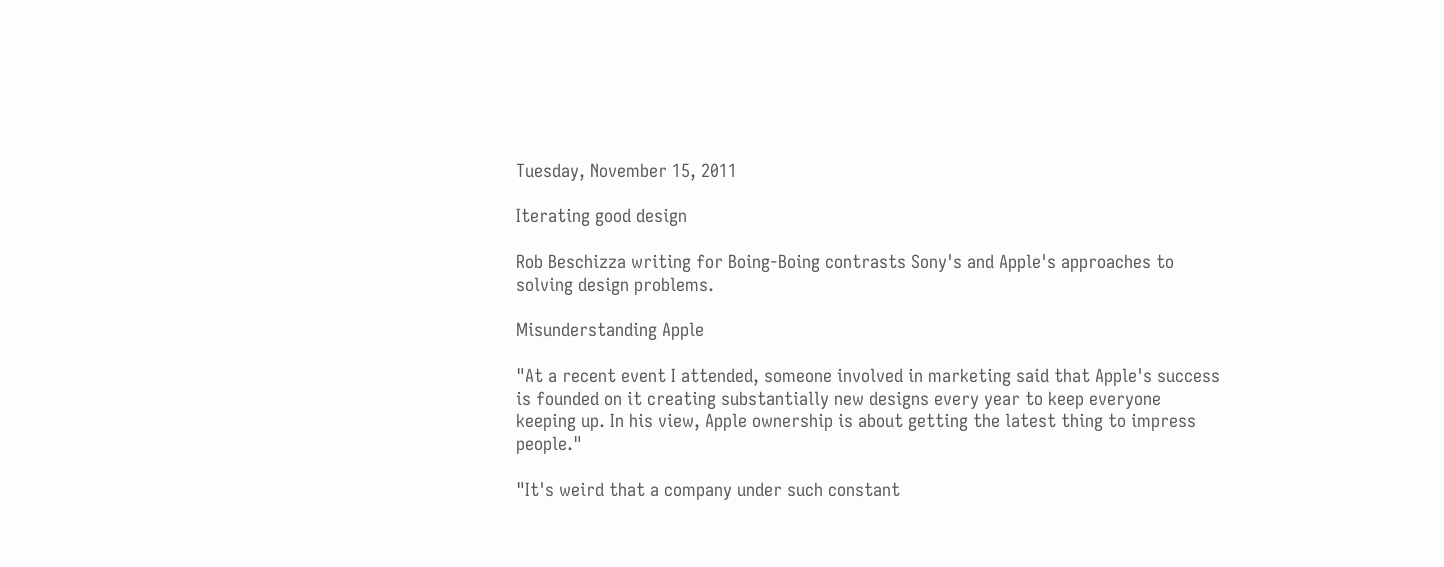Tuesday, November 15, 2011

Iterating good design

Rob Beschizza writing for Boing-Boing contrasts Sony's and Apple's approaches to solving design problems.

Misunderstanding Apple

"At a recent event I attended, someone involved in marketing said that Apple's success is founded on it creating substantially new designs every year to keep everyone keeping up. In his view, Apple ownership is about getting the latest thing to impress people."

"It's weird that a company under such constant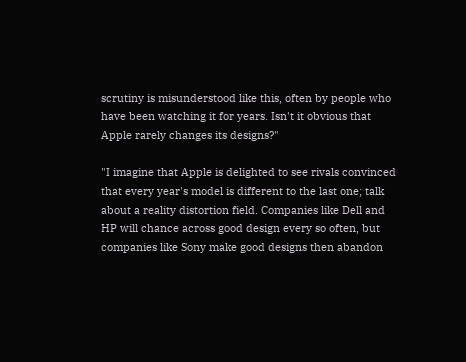scrutiny is misunderstood like this, often by people who have been watching it for years. Isn't it obvious that Apple rarely changes its designs?"

"I imagine that Apple is delighted to see rivals convinced that every year's model is different to the last one; talk about a reality distortion field. Companies like Dell and HP will chance across good design every so often, but companies like Sony make good designs then abandon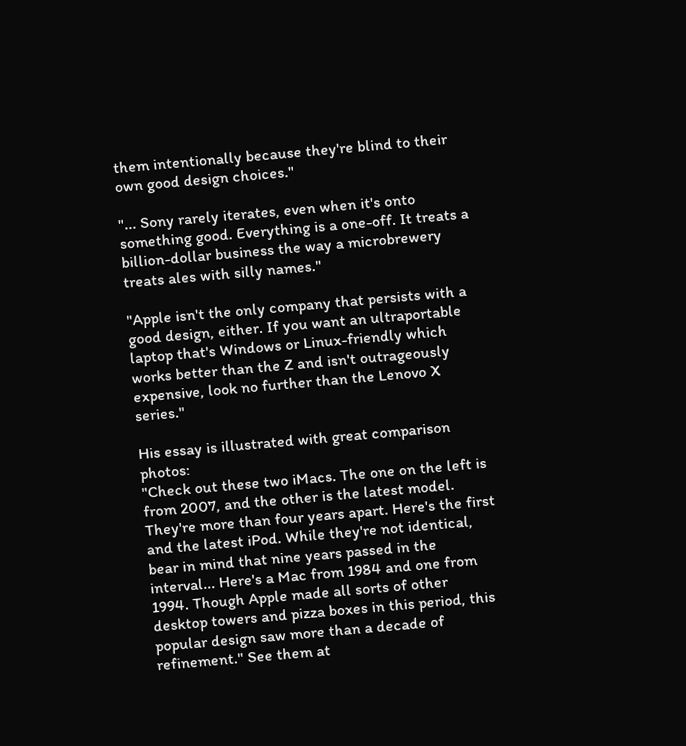them intentionally because they're blind to their own good design choices."

"... Sony rarely iterates, even when it's onto something good. Everything is a one-off. It treats a billion-dollar business the way a microbrewery treats ales with silly names."

"Apple isn't the only company that persists with a good design, either. If you want an ultraportable laptop that's Windows or Linux-friendly which works better than the Z and isn't outrageously expensive, look no further than the Lenovo X series."

His essay is illustrated with great comparison photos:
"Check out these two iMacs. The one on the left is from 2007, and the other is the latest model. They're more than four years apart. Here's the first and the latest iPod. While they're not identical, bear in mind that nine years passed in the interval... Here's a Mac from 1984 and one from 1994. Though Apple made all sorts of other desktop towers and pizza boxes in this period, this popular design saw more than a decade of refinement." See them at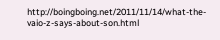http://boingboing.net/2011/11/14/what-the-vaio-z-says-about-son.html